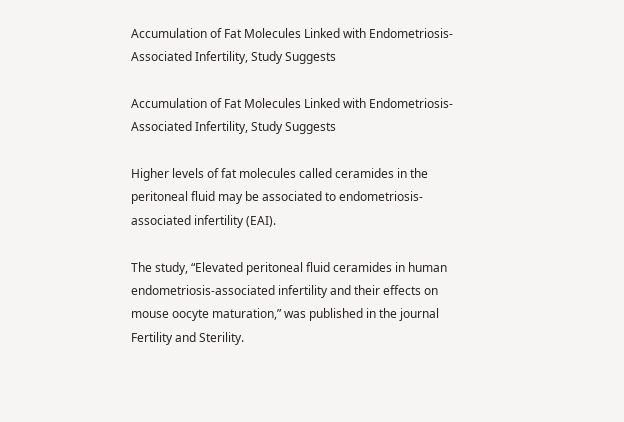Accumulation of Fat Molecules Linked with Endometriosis-Associated Infertility, Study Suggests

Accumulation of Fat Molecules Linked with Endometriosis-Associated Infertility, Study Suggests

Higher levels of fat molecules called ceramides in the peritoneal fluid may be associated to endometriosis-associated infertility (EAI).

The study, “Elevated peritoneal fluid ceramides in human endometriosis-associated infertility and their effects on mouse oocyte maturation,” was published in the journal Fertility and Sterility.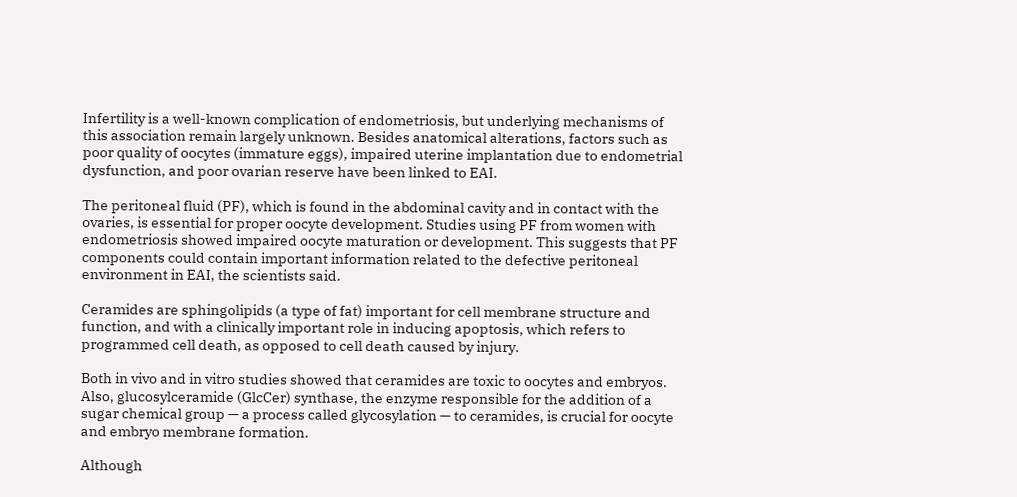Infertility is a well-known complication of endometriosis, but underlying mechanisms of this association remain largely unknown. Besides anatomical alterations, factors such as poor quality of oocytes (immature eggs), impaired uterine implantation due to endometrial dysfunction, and poor ovarian reserve have been linked to EAI.

The peritoneal fluid (PF), which is found in the abdominal cavity and in contact with the ovaries, is essential for proper oocyte development. Studies using PF from women with endometriosis showed impaired oocyte maturation or development. This suggests that PF components could contain important information related to the defective peritoneal environment in EAI, the scientists said.

Ceramides are sphingolipids (a type of fat) important for cell membrane structure and function, and with a clinically important role in inducing apoptosis, which refers to programmed cell death, as opposed to cell death caused by injury.

Both in vivo and in vitro studies showed that ceramides are toxic to oocytes and embryos. Also, glucosylceramide (GlcCer) synthase, the enzyme responsible for the addition of a sugar chemical group — a process called glycosylation — to ceramides, is crucial for oocyte and embryo membrane formation.

Although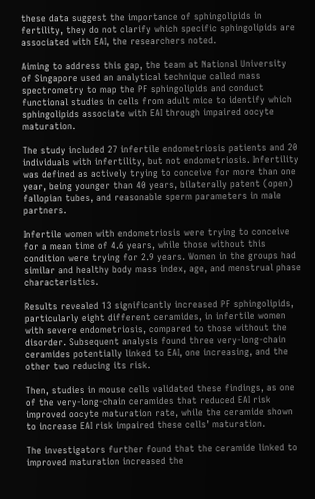these data suggest the importance of sphingolipids in fertility, they do not clarify which specific sphingolipids are associated with EAI, the researchers noted.

Aiming to address this gap, the team at National University of Singapore used an analytical technique called mass spectrometry to map the PF sphingolipids and conduct functional studies in cells from adult mice to identify which sphingolipids associate with EAI through impaired oocyte maturation.

The study included 27 infertile endometriosis patients and 20 individuals with infertility, but not endometriosis. Infertility was defined as actively trying to conceive for more than one year, being younger than 40 years, bilaterally patent (open) fallopian tubes, and reasonable sperm parameters in male partners.

Infertile women with endometriosis were trying to conceive for a mean time of 4.6 years, while those without this condition were trying for 2.9 years. Women in the groups had similar and healthy body mass index, age, and menstrual phase characteristics.

Results revealed 13 significantly increased PF sphingolipids, particularly eight different ceramides, in infertile women with severe endometriosis, compared to those without the disorder. Subsequent analysis found three very-long-chain ceramides potentially linked to EAI, one increasing, and the other two reducing its risk.

Then, studies in mouse cells validated these findings, as one of the very-long-chain ceramides that reduced EAI risk improved oocyte maturation rate, while the ceramide shown to increase EAI risk impaired these cells’ maturation.

The investigators further found that the ceramide linked to improved maturation increased the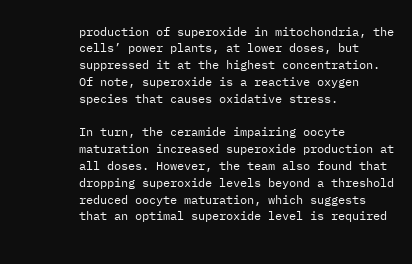production of superoxide in mitochondria, the cells’ power plants, at lower doses, but suppressed it at the highest concentration. Of note, superoxide is a reactive oxygen species that causes oxidative stress.

In turn, the ceramide impairing oocyte maturation increased superoxide production at all doses. However, the team also found that dropping superoxide levels beyond a threshold reduced oocyte maturation, which suggests that an optimal superoxide level is required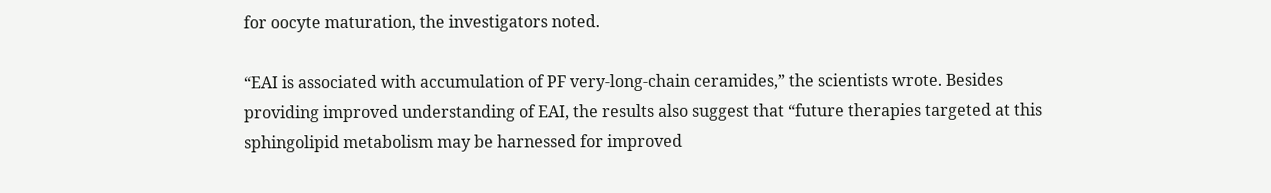for oocyte maturation, the investigators noted.

“EAI is associated with accumulation of PF very-long-chain ceramides,” the scientists wrote. Besides providing improved understanding of EAI, the results also suggest that “future therapies targeted at this sphingolipid metabolism may be harnessed for improved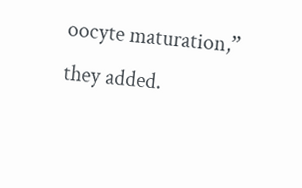oocyte maturation,” they added.